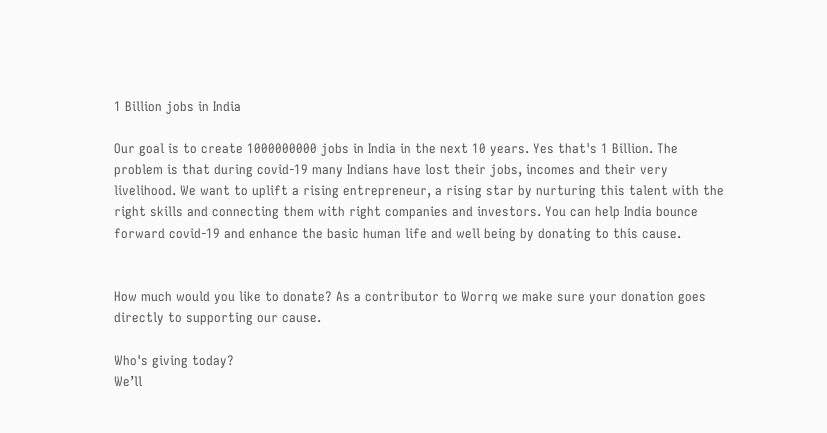1 Billion jobs in India

Our goal is to create 1000000000 jobs in India in the next 10 years. Yes that's 1 Billion. The problem is that during covid-19 many Indians have lost their jobs, incomes and their very livelihood. We want to uplift a rising entrepreneur, a rising star by nurturing this talent with the right skills and connecting them with right companies and investors. You can help India bounce forward covid-19 and enhance the basic human life and well being by donating to this cause.


How much would you like to donate? As a contributor to Worrq we make sure your donation goes directly to supporting our cause.

Who's giving today?
We’ll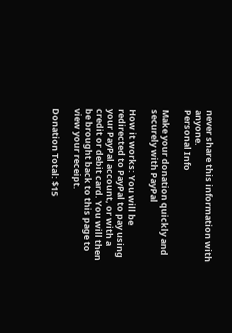never share this information with anyone.
Personal Info

Make your donation quickly and securely with PayPal

How it works: You will be redirected to PayPal to pay using your PayPal account, or with a credit or debit card. You will then be brought back to this page to view your receipt.

Donation Total: $15